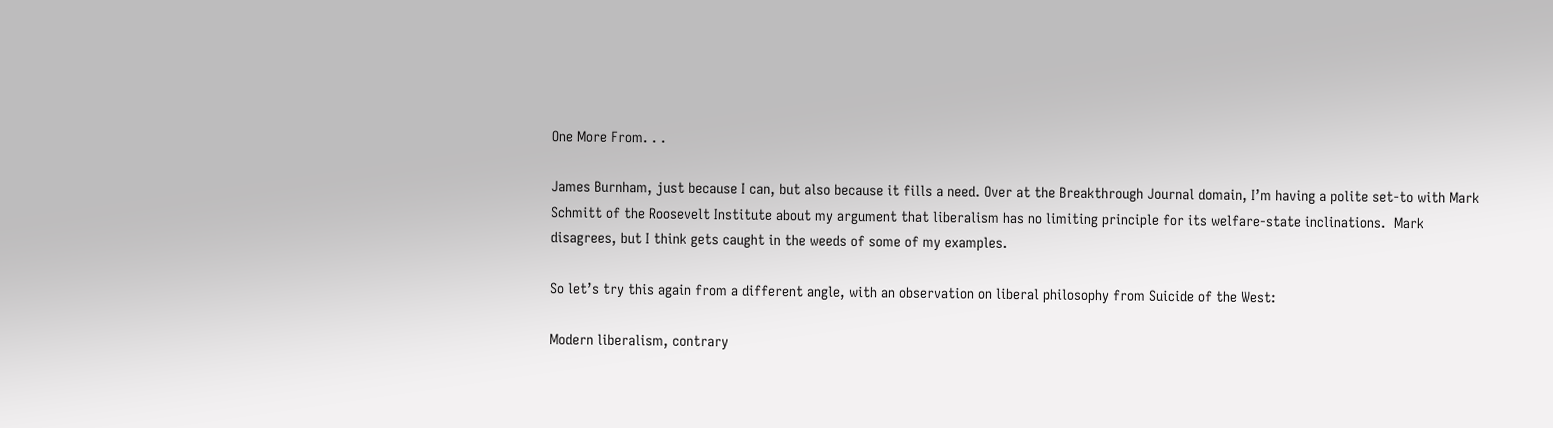One More From. . .

James Burnham, just because I can, but also because it fills a need. Over at the Breakthrough Journal domain, I’m having a polite set-to with Mark Schmitt of the Roosevelt Institute about my argument that liberalism has no limiting principle for its welfare-state inclinations.  Mark disagrees, but I think gets caught in the weeds of some of my examples.

So let’s try this again from a different angle, with an observation on liberal philosophy from Suicide of the West:

Modern liberalism, contrary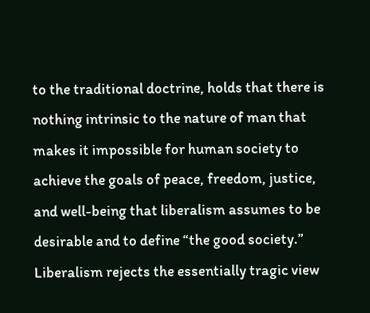to the traditional doctrine, holds that there is nothing intrinsic to the nature of man that makes it impossible for human society to achieve the goals of peace, freedom, justice, and well-being that liberalism assumes to be desirable and to define “the good society.”  Liberalism rejects the essentially tragic view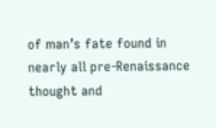of man’s fate found in nearly all pre-Renaissance thought and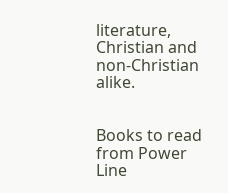literature, Christian and non-Christian alike.


Books to read from Power Line